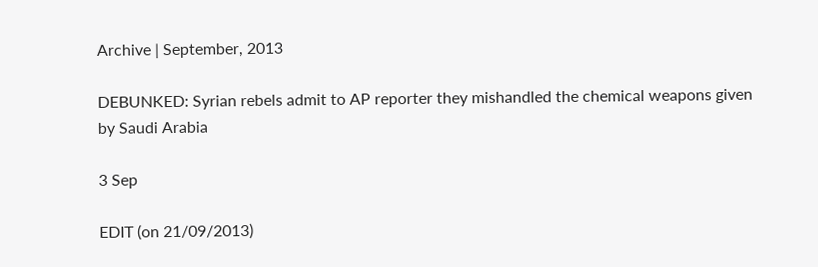Archive | September, 2013

DEBUNKED: Syrian rebels admit to AP reporter they mishandled the chemical weapons given by Saudi Arabia

3 Sep

EDIT (on 21/09/2013)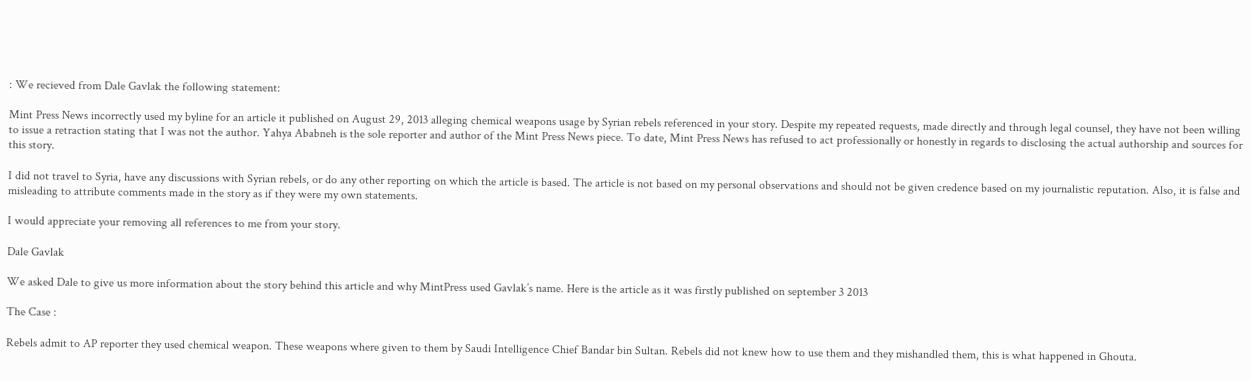: We recieved from Dale Gavlak the following statement:

Mint Press News incorrectly used my byline for an article it published on August 29, 2013 alleging chemical weapons usage by Syrian rebels referenced in your story. Despite my repeated requests, made directly and through legal counsel, they have not been willing to issue a retraction stating that I was not the author. Yahya Ababneh is the sole reporter and author of the Mint Press News piece. To date, Mint Press News has refused to act professionally or honestly in regards to disclosing the actual authorship and sources for this story.

I did not travel to Syria, have any discussions with Syrian rebels, or do any other reporting on which the article is based. The article is not based on my personal observations and should not be given credence based on my journalistic reputation. Also, it is false and misleading to attribute comments made in the story as if they were my own statements.

I would appreciate your removing all references to me from your story.

Dale Gavlak

We asked Dale to give us more information about the story behind this article and why MintPress used Gavlak’s name. Here is the article as it was firstly published on september 3 2013

The Case :

Rebels admit to AP reporter they used chemical weapon. These weapons where given to them by Saudi Intelligence Chief Bandar bin Sultan. Rebels did not knew how to use them and they mishandled them, this is what happened in Ghouta.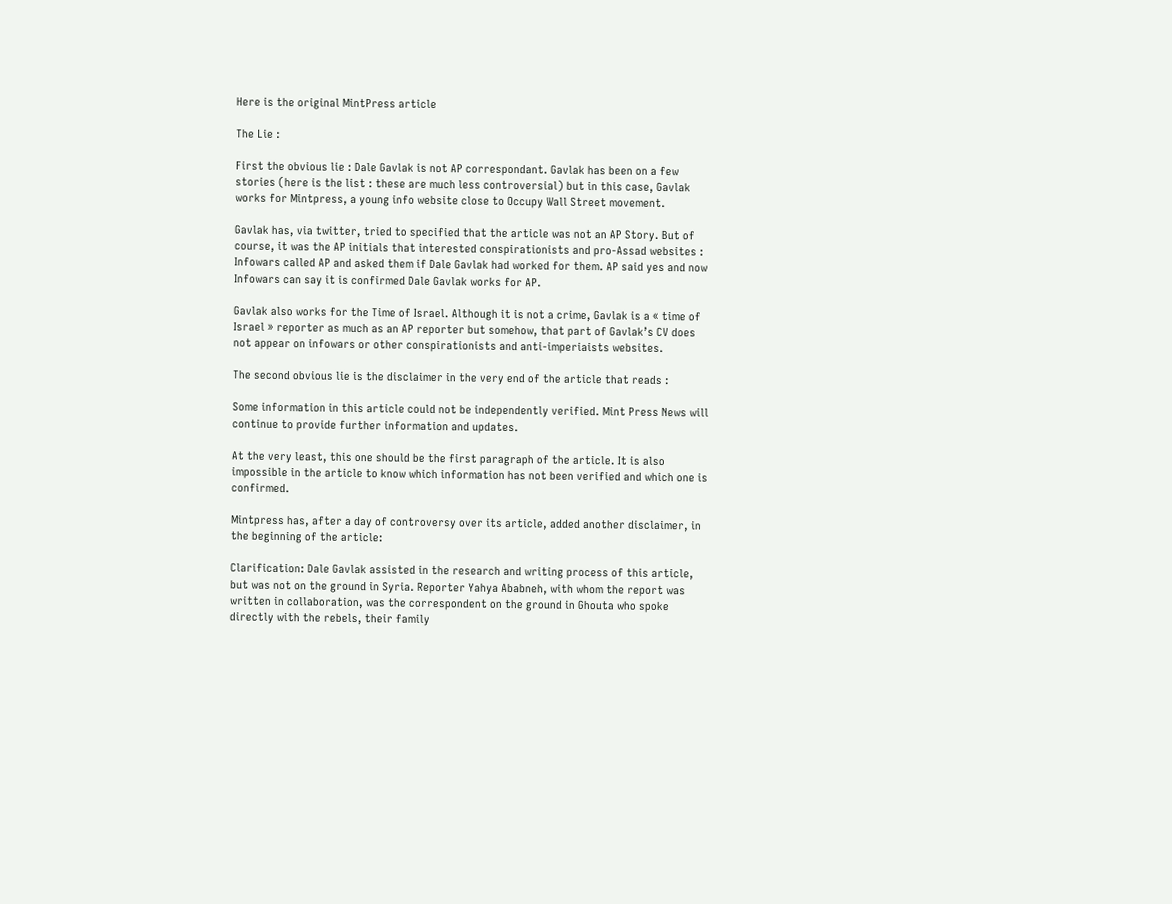Here is the original MintPress article

The Lie :

First the obvious lie : Dale Gavlak is not AP correspondant. Gavlak has been on a few stories (here is the list : these are much less controversial) but in this case, Gavlak works for Mintpress, a young info website close to Occupy Wall Street movement.

Gavlak has, via twitter, tried to specified that the article was not an AP Story. But of course, it was the AP initials that interested conspirationists and pro-Assad websites : Infowars called AP and asked them if Dale Gavlak had worked for them. AP said yes and now Infowars can say it is confirmed Dale Gavlak works for AP.

Gavlak also works for the Time of Israel. Although it is not a crime, Gavlak is a « time of Israel » reporter as much as an AP reporter but somehow, that part of Gavlak’s CV does not appear on infowars or other conspirationists and anti-imperiaists websites.

The second obvious lie is the disclaimer in the very end of the article that reads :

Some information in this article could not be independently verified. Mint Press News will continue to provide further information and updates.

At the very least, this one should be the first paragraph of the article. It is also impossible in the article to know which information has not been verified and which one is confirmed.

Mintpress has, after a day of controversy over its article, added another disclaimer, in the beginning of the article:

Clarification: Dale Gavlak assisted in the research and writing process of this article, but was not on the ground in Syria. Reporter Yahya Ababneh, with whom the report was written in collaboration, was the correspondent on the ground in Ghouta who spoke directly with the rebels, their family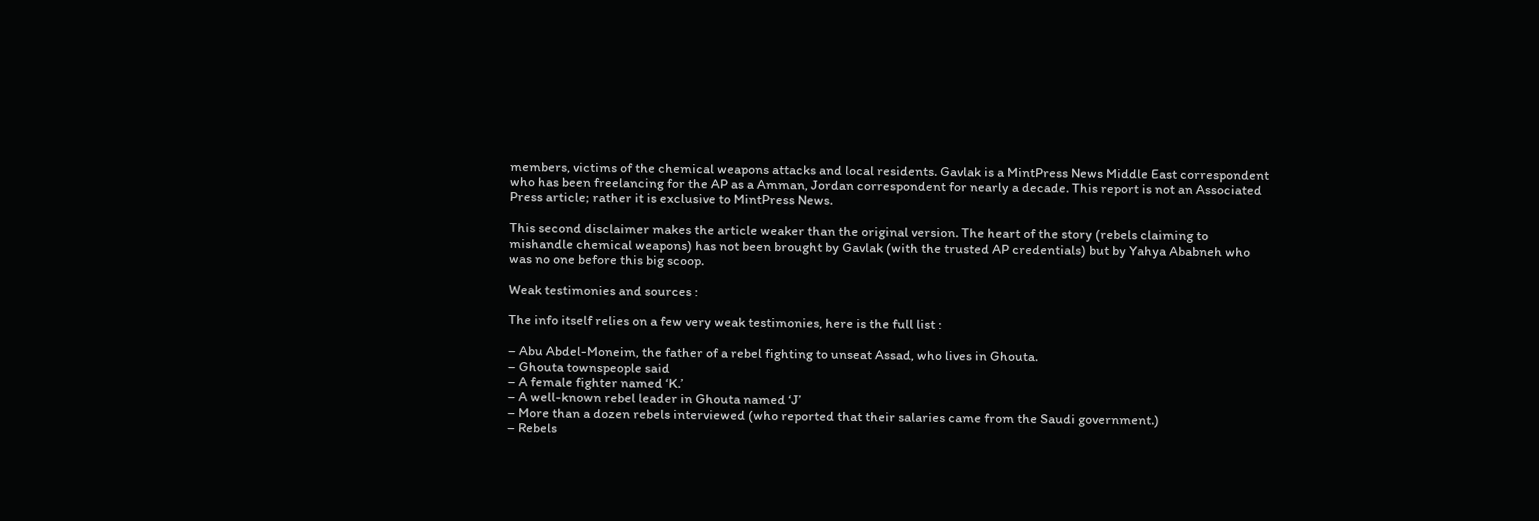members, victims of the chemical weapons attacks and local residents. Gavlak is a MintPress News Middle East correspondent who has been freelancing for the AP as a Amman, Jordan correspondent for nearly a decade. This report is not an Associated Press article; rather it is exclusive to MintPress News.

This second disclaimer makes the article weaker than the original version. The heart of the story (rebels claiming to mishandle chemical weapons) has not been brought by Gavlak (with the trusted AP credentials) but by Yahya Ababneh who was no one before this big scoop.

Weak testimonies and sources :

The info itself relies on a few very weak testimonies, here is the full list :

– Abu Abdel-Moneim, the father of a rebel fighting to unseat Assad, who lives in Ghouta.
– Ghouta townspeople said
– A female fighter named ‘K.’
– A well-known rebel leader in Ghouta named ‘J’
– More than a dozen rebels interviewed (who reported that their salaries came from the Saudi government.)
– Rebels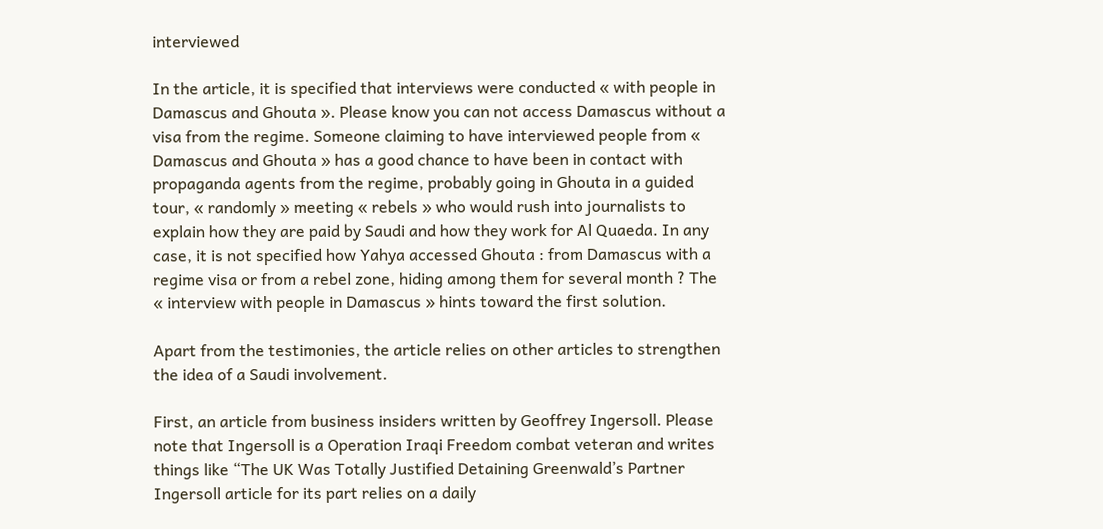interviewed

In the article, it is specified that interviews were conducted « with people in Damascus and Ghouta ». Please know you can not access Damascus without a visa from the regime. Someone claiming to have interviewed people from « Damascus and Ghouta » has a good chance to have been in contact with propaganda agents from the regime, probably going in Ghouta in a guided tour, « randomly » meeting « rebels » who would rush into journalists to explain how they are paid by Saudi and how they work for Al Quaeda. In any case, it is not specified how Yahya accessed Ghouta : from Damascus with a regime visa or from a rebel zone, hiding among them for several month ? The « interview with people in Damascus » hints toward the first solution.

Apart from the testimonies, the article relies on other articles to strengthen the idea of a Saudi involvement.

First, an article from business insiders written by Geoffrey Ingersoll. Please note that Ingersoll is a Operation Iraqi Freedom combat veteran and writes things like “The UK Was Totally Justified Detaining Greenwald’s Partner
Ingersoll article for its part relies on a daily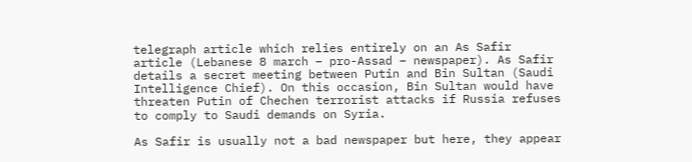telegraph article which relies entirely on an As Safir article (Lebanese 8 march – pro-Assad – newspaper). As Safir details a secret meeting between Putin and Bin Sultan (Saudi Intelligence Chief). On this occasion, Bin Sultan would have threaten Putin of Chechen terrorist attacks if Russia refuses to comply to Saudi demands on Syria.

As Safir is usually not a bad newspaper but here, they appear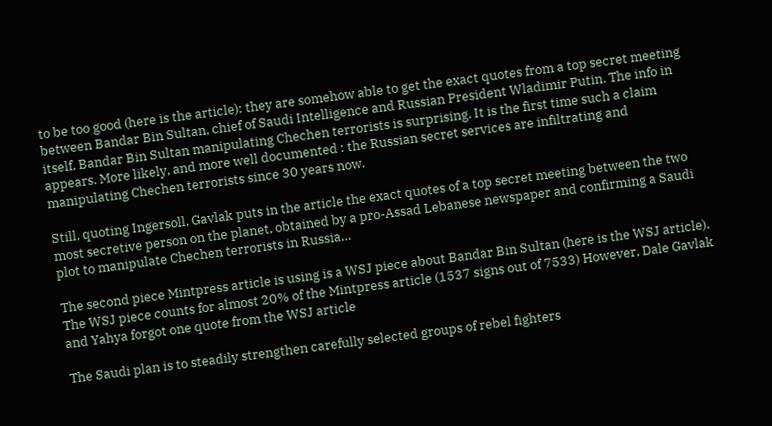to be too good (here is the article): they are somehow able to get the exact quotes from a top secret meeting between Bandar Bin Sultan, chief of Saudi Intelligence and Russian President Wladimir Putin. The info in itself, Bandar Bin Sultan manipulating Chechen terrorists is surprising. It is the first time such a claim appears. More likely, and more well documented : the Russian secret services are infiltrating and manipulating Chechen terrorists since 30 years now.

Still, quoting Ingersoll, Gavlak puts in the article the exact quotes of a top secret meeting between the two most secretive person on the planet, obtained by a pro-Assad Lebanese newspaper and confirming a Saudi plot to manipulate Chechen terrorists in Russia…

The second piece Mintpress article is using is a WSJ piece about Bandar Bin Sultan (here is the WSJ article). The WSJ piece counts for almost 20% of the Mintpress article (1537 signs out of 7533) However, Dale Gavlak and Yahya forgot one quote from the WSJ article

The Saudi plan is to steadily strengthen carefully selected groups of rebel fighters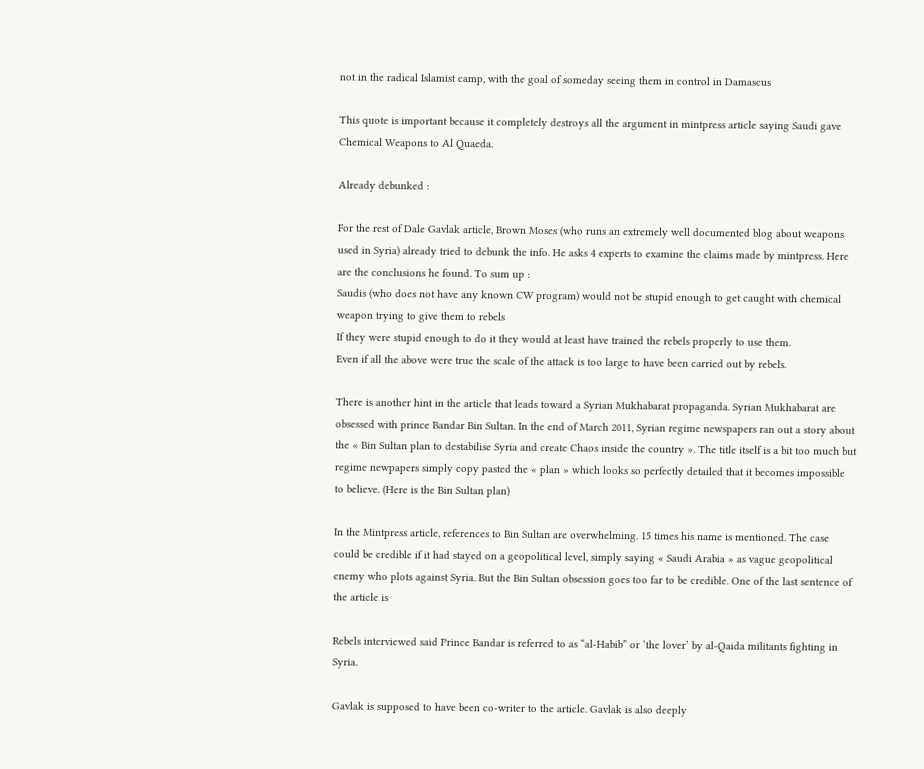not in the radical Islamist camp, with the goal of someday seeing them in control in Damascus

This quote is important because it completely destroys all the argument in mintpress article saying Saudi gave Chemical Weapons to Al Quaeda.

Already debunked :

For the rest of Dale Gavlak article, Brown Moses (who runs an extremely well documented blog about weapons used in Syria) already tried to debunk the info. He asks 4 experts to examine the claims made by mintpress. Here are the conclusions he found. To sum up :
Saudis (who does not have any known CW program) would not be stupid enough to get caught with chemical weapon trying to give them to rebels
If they were stupid enough to do it they would at least have trained the rebels properly to use them.
Even if all the above were true the scale of the attack is too large to have been carried out by rebels.

There is another hint in the article that leads toward a Syrian Mukhabarat propaganda. Syrian Mukhabarat are obsessed with prince Bandar Bin Sultan. In the end of March 2011, Syrian regime newspapers ran out a story about the « Bin Sultan plan to destabilise Syria and create Chaos inside the country ». The title itself is a bit too much but regime newpapers simply copy pasted the « plan » which looks so perfectly detailed that it becomes impossible to believe. (Here is the Bin Sultan plan)

In the Mintpress article, references to Bin Sultan are overwhelming. 15 times his name is mentioned. The case could be credible if it had stayed on a geopolitical level, simply saying « Saudi Arabia » as vague geopolitical enemy who plots against Syria. But the Bin Sultan obsession goes too far to be credible. One of the last sentence of the article is

Rebels interviewed said Prince Bandar is referred to as “al-Habib” or ‘the lover’ by al-Qaida militants fighting in Syria.

Gavlak is supposed to have been co-writer to the article. Gavlak is also deeply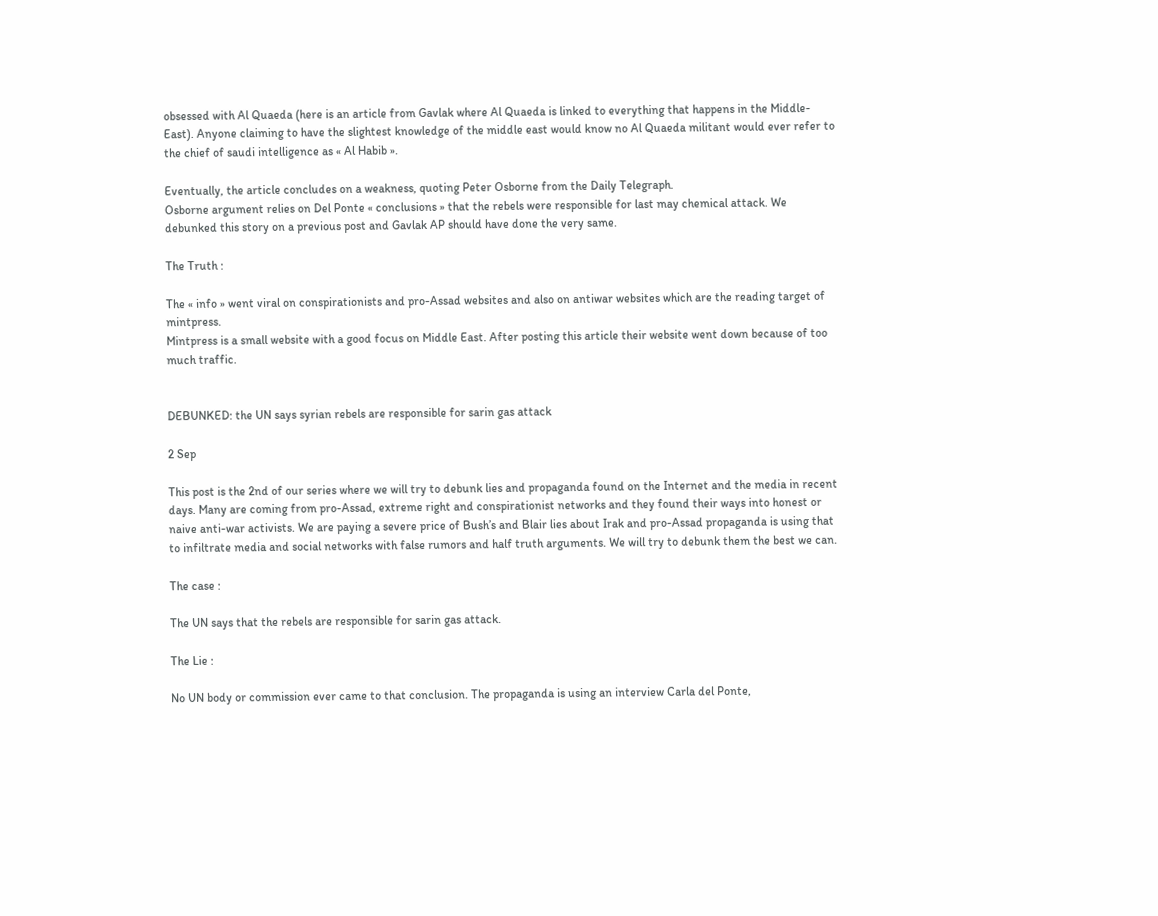obsessed with Al Quaeda (here is an article from Gavlak where Al Quaeda is linked to everything that happens in the Middle-East). Anyone claiming to have the slightest knowledge of the middle east would know no Al Quaeda militant would ever refer to the chief of saudi intelligence as « Al Habib ».

Eventually, the article concludes on a weakness, quoting Peter Osborne from the Daily Telegraph.
Osborne argument relies on Del Ponte « conclusions » that the rebels were responsible for last may chemical attack. We debunked this story on a previous post and Gavlak AP should have done the very same.

The Truth :

The « info » went viral on conspirationists and pro-Assad websites and also on antiwar websites which are the reading target of mintpress.
Mintpress is a small website with a good focus on Middle East. After posting this article their website went down because of too much traffic.


DEBUNKED: the UN says syrian rebels are responsible for sarin gas attack

2 Sep

This post is the 2nd of our series where we will try to debunk lies and propaganda found on the Internet and the media in recent days. Many are coming from pro-Assad, extreme right and conspirationist networks and they found their ways into honest or naive anti-war activists. We are paying a severe price of Bush’s and Blair lies about Irak and pro-Assad propaganda is using that to infiltrate media and social networks with false rumors and half truth arguments. We will try to debunk them the best we can.

The case :

The UN says that the rebels are responsible for sarin gas attack.

The Lie :

No UN body or commission ever came to that conclusion. The propaganda is using an interview Carla del Ponte,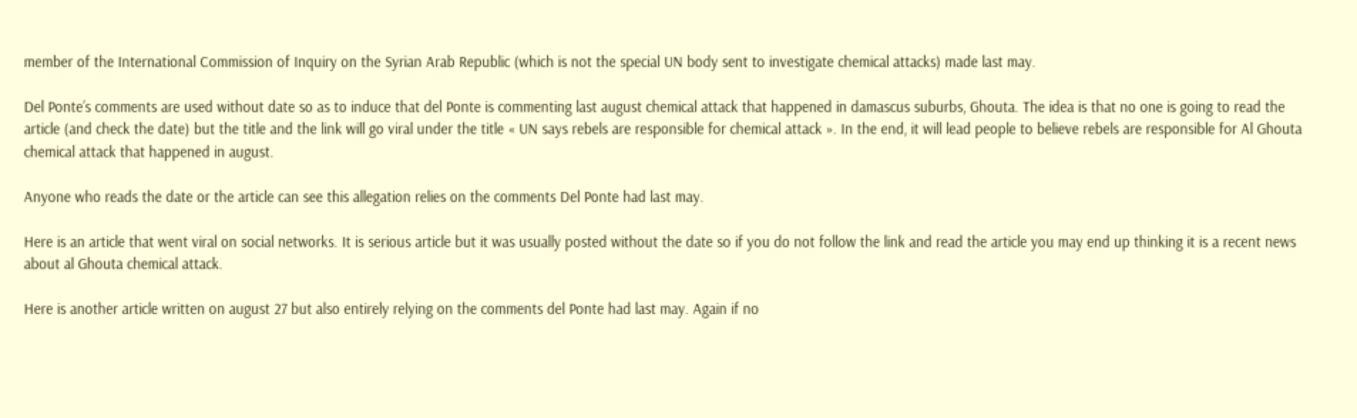member of the International Commission of Inquiry on the Syrian Arab Republic (which is not the special UN body sent to investigate chemical attacks) made last may.

Del Ponte’s comments are used without date so as to induce that del Ponte is commenting last august chemical attack that happened in damascus suburbs, Ghouta. The idea is that no one is going to read the article (and check the date) but the title and the link will go viral under the title « UN says rebels are responsible for chemical attack ». In the end, it will lead people to believe rebels are responsible for Al Ghouta chemical attack that happened in august.

Anyone who reads the date or the article can see this allegation relies on the comments Del Ponte had last may.

Here is an article that went viral on social networks. It is serious article but it was usually posted without the date so if you do not follow the link and read the article you may end up thinking it is a recent news about al Ghouta chemical attack.

Here is another article written on august 27 but also entirely relying on the comments del Ponte had last may. Again if no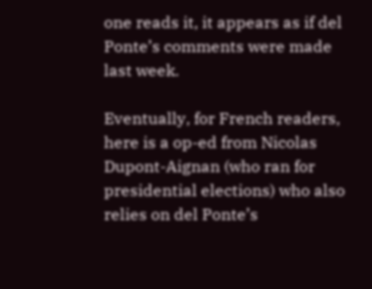one reads it, it appears as if del Ponte’s comments were made last week.

Eventually, for French readers, here is a op-ed from Nicolas Dupont-Aignan (who ran for presidential elections) who also relies on del Ponte’s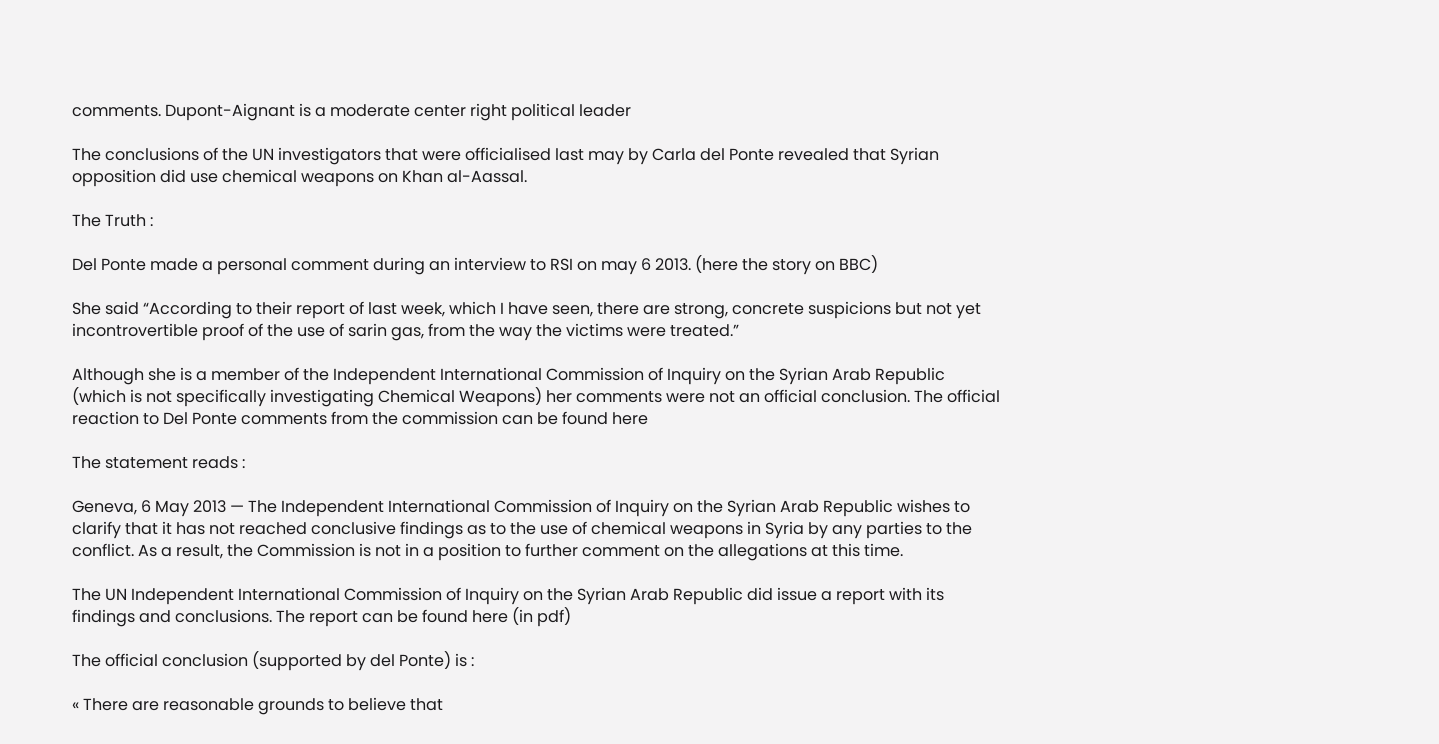comments. Dupont-Aignant is a moderate center right political leader

The conclusions of the UN investigators that were officialised last may by Carla del Ponte revealed that Syrian opposition did use chemical weapons on Khan al-Aassal.

The Truth :

Del Ponte made a personal comment during an interview to RSI on may 6 2013. (here the story on BBC)

She said “According to their report of last week, which I have seen, there are strong, concrete suspicions but not yet incontrovertible proof of the use of sarin gas, from the way the victims were treated.”

Although she is a member of the Independent International Commission of Inquiry on the Syrian Arab Republic (which is not specifically investigating Chemical Weapons) her comments were not an official conclusion. The official reaction to Del Ponte comments from the commission can be found here

The statement reads :

Geneva, 6 May 2013 — The Independent International Commission of Inquiry on the Syrian Arab Republic wishes to clarify that it has not reached conclusive findings as to the use of chemical weapons in Syria by any parties to the conflict. As a result, the Commission is not in a position to further comment on the allegations at this time.

The UN Independent International Commission of Inquiry on the Syrian Arab Republic did issue a report with its findings and conclusions. The report can be found here (in pdf)

The official conclusion (supported by del Ponte) is :

« There are reasonable grounds to believe that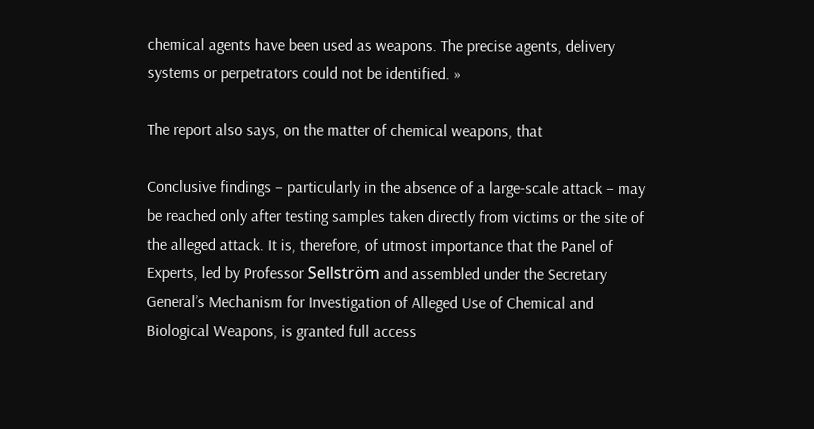chemical agents have been used as weapons. The precise agents, delivery systems or perpetrators could not be identified. »

The report also says, on the matter of chemical weapons, that

Conclusive findings – particularly in the absence of a large-scale attack – may be reached only after testing samples taken directly from victims or the site of the alleged attack. It is, therefore, of utmost importance that the Panel of Experts, led by Professor Sellström and assembled under the Secretary General’s Mechanism for Investigation of Alleged Use of Chemical and Biological Weapons, is granted full access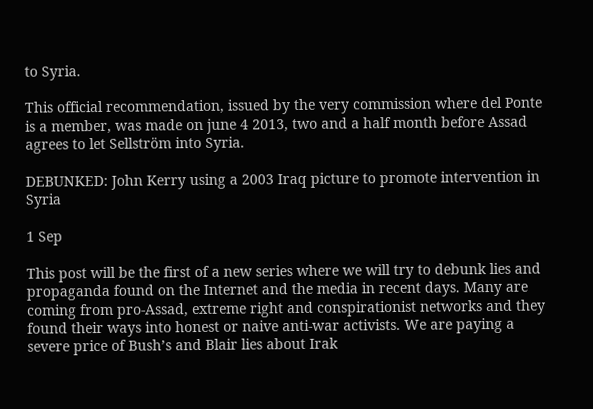to Syria.

This official recommendation, issued by the very commission where del Ponte is a member, was made on june 4 2013, two and a half month before Assad agrees to let Sellström into Syria.

DEBUNKED: John Kerry using a 2003 Iraq picture to promote intervention in Syria

1 Sep

This post will be the first of a new series where we will try to debunk lies and propaganda found on the Internet and the media in recent days. Many are coming from pro-Assad, extreme right and conspirationist networks and they found their ways into honest or naive anti-war activists. We are paying a severe price of Bush’s and Blair lies about Irak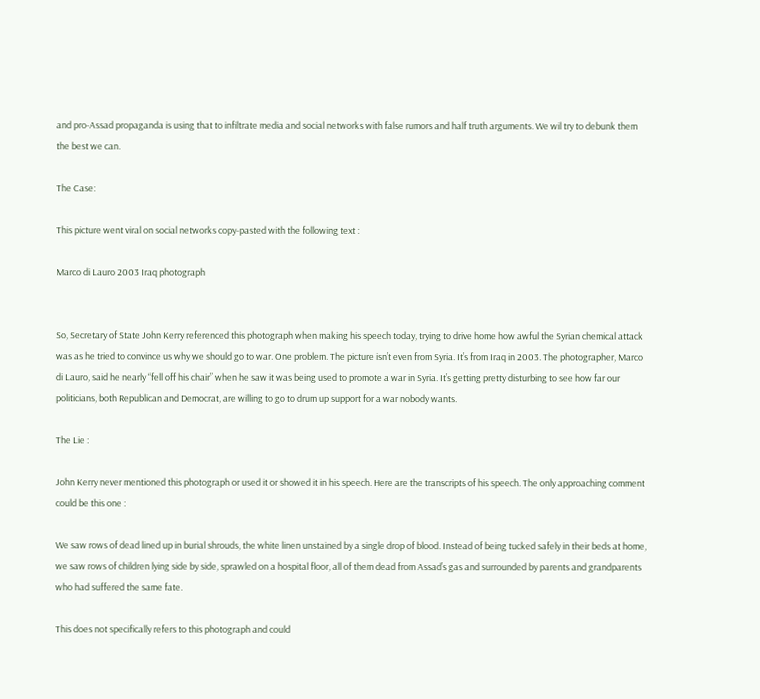and pro-Assad propaganda is using that to infiltrate media and social networks with false rumors and half truth arguments. We wil try to debunk them the best we can.

The Case:

This picture went viral on social networks copy-pasted with the following text :

Marco di Lauro 2003 Iraq photograph


So, Secretary of State John Kerry referenced this photograph when making his speech today, trying to drive home how awful the Syrian chemical attack was as he tried to convince us why we should go to war. One problem. The picture isn’t even from Syria. It’s from Iraq in 2003. The photographer, Marco di Lauro, said he nearly “fell off his chair” when he saw it was being used to promote a war in Syria. It’s getting pretty disturbing to see how far our politicians, both Republican and Democrat, are willing to go to drum up support for a war nobody wants.

The Lie :

John Kerry never mentioned this photograph or used it or showed it in his speech. Here are the transcripts of his speech. The only approaching comment could be this one :

We saw rows of dead lined up in burial shrouds, the white linen unstained by a single drop of blood. Instead of being tucked safely in their beds at home, we saw rows of children lying side by side, sprawled on a hospital floor, all of them dead from Assad’s gas and surrounded by parents and grandparents who had suffered the same fate.

This does not specifically refers to this photograph and could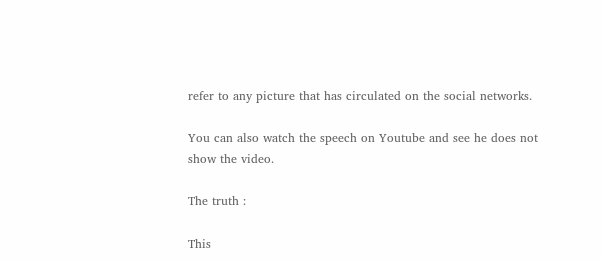refer to any picture that has circulated on the social networks.

You can also watch the speech on Youtube and see he does not show the video.

The truth :

This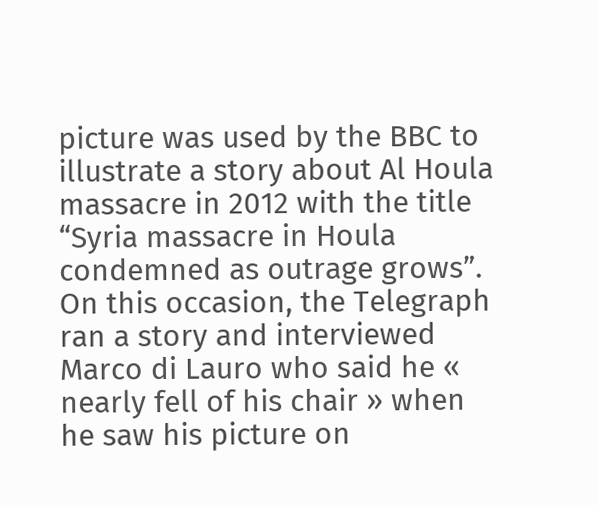picture was used by the BBC to illustrate a story about Al Houla massacre in 2012 with the title “Syria massacre in Houla condemned as outrage grows”. On this occasion, the Telegraph ran a story and interviewed Marco di Lauro who said he « nearly fell of his chair » when he saw his picture on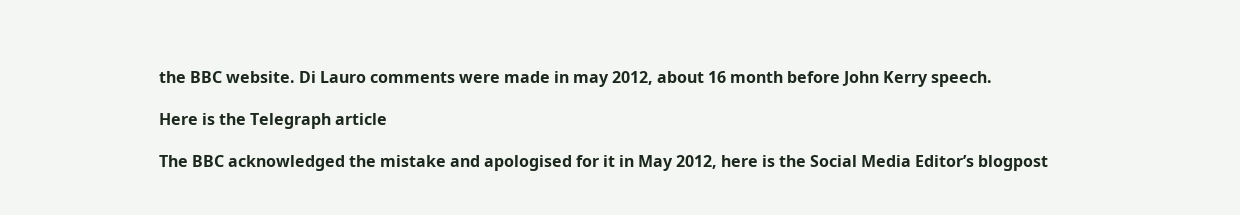the BBC website. Di Lauro comments were made in may 2012, about 16 month before John Kerry speech.

Here is the Telegraph article

The BBC acknowledged the mistake and apologised for it in May 2012, here is the Social Media Editor’s blogpost